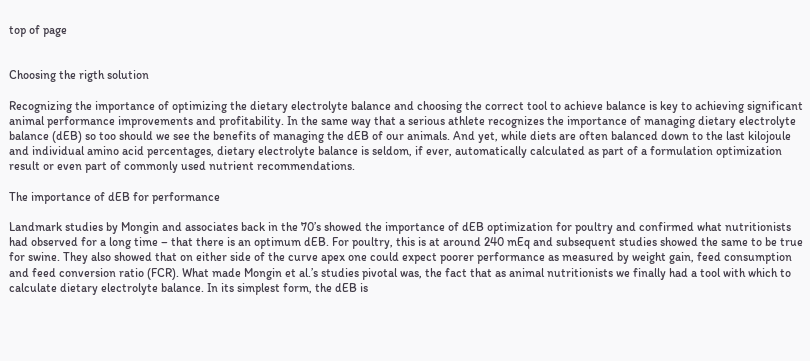top of page


Choosing the rigth solution

Recognizing the importance of optimizing the dietary electrolyte balance and choosing the correct tool to achieve balance is key to achieving significant animal performance improvements and profitability. In the same way that a serious athlete recognizes the importance of managing dietary electrolyte balance (dEB) so too should we see the benefits of managing the dEB of our animals. And yet, while diets are often balanced down to the last kilojoule and individual amino acid percentages, dietary electrolyte balance is seldom, if ever, automatically calculated as part of a formulation optimization result or even part of commonly used nutrient recommendations.

The importance of dEB for performance

Landmark studies by Mongin and associates back in the 70’s showed the importance of dEB optimization for poultry and confirmed what nutritionists had observed for a long time – that there is an optimum dEB. For poultry, this is at around 240 mEq and subsequent studies showed the same to be true for swine. They also showed that on either side of the curve apex one could expect poorer performance as measured by weight gain, feed consumption and feed conversion ratio (FCR). What made Mongin et al.’s studies pivotal was, the fact that as animal nutritionists we finally had a tool with which to calculate dietary electrolyte balance. In its simplest form, the dEB is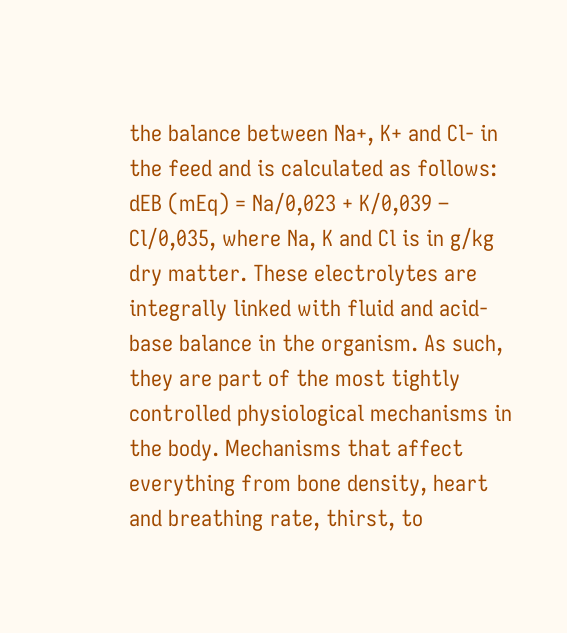the balance between Na+, K+ and Cl- in the feed and is calculated as follows: dEB (mEq) = Na/0,023 + K/0,039 – Cl/0,035, where Na, K and Cl is in g/kg dry matter. These electrolytes are integrally linked with fluid and acid-base balance in the organism. As such, they are part of the most tightly controlled physiological mechanisms in the body. Mechanisms that affect everything from bone density, heart and breathing rate, thirst, to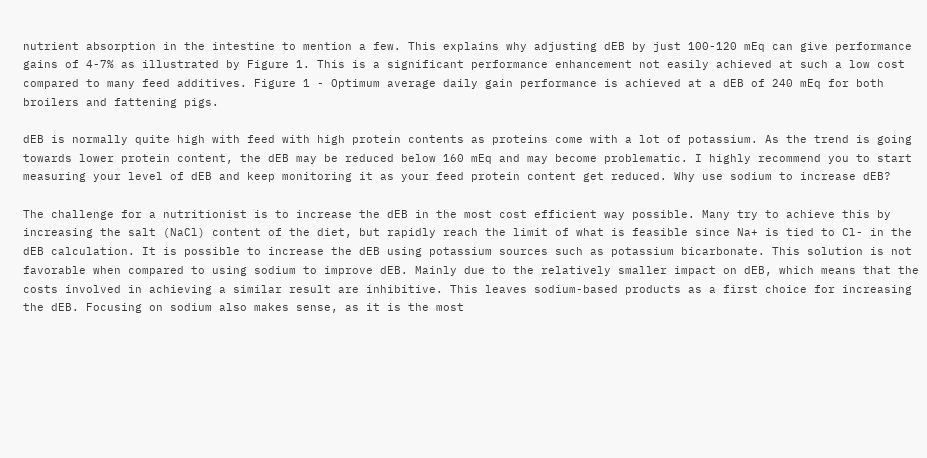nutrient absorption in the intestine to mention a few. This explains why adjusting dEB by just 100-120 mEq can give performance gains of 4-7% as illustrated by Figure 1. This is a significant performance enhancement not easily achieved at such a low cost compared to many feed additives. Figure 1 - Optimum average daily gain performance is achieved at a dEB of 240 mEq for both broilers and fattening pigs.

dEB is normally quite high with feed with high protein contents as proteins come with a lot of potassium. As the trend is going towards lower protein content, the dEB may be reduced below 160 mEq and may become problematic. I highly recommend you to start measuring your level of dEB and keep monitoring it as your feed protein content get reduced. Why use sodium to increase dEB?

The challenge for a nutritionist is to increase the dEB in the most cost efficient way possible. Many try to achieve this by increasing the salt (NaCl) content of the diet, but rapidly reach the limit of what is feasible since Na+ is tied to Cl- in the dEB calculation. It is possible to increase the dEB using potassium sources such as potassium bicarbonate. This solution is not favorable when compared to using sodium to improve dEB. Mainly due to the relatively smaller impact on dEB, which means that the costs involved in achieving a similar result are inhibitive. This leaves sodium-based products as a first choice for increasing the dEB. Focusing on sodium also makes sense, as it is the most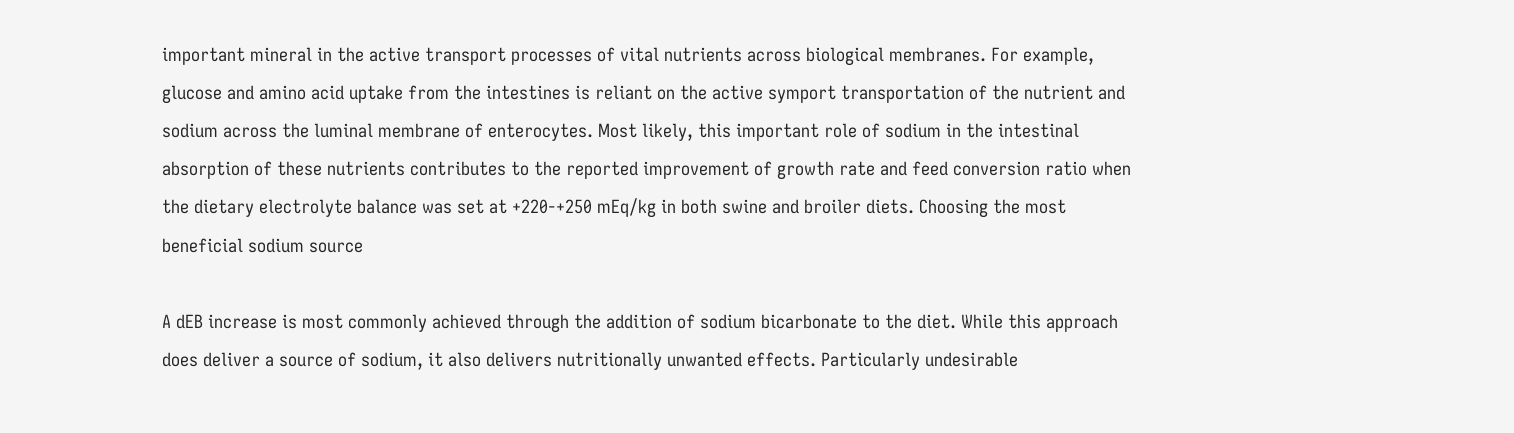important mineral in the active transport processes of vital nutrients across biological membranes. For example, glucose and amino acid uptake from the intestines is reliant on the active symport transportation of the nutrient and sodium across the luminal membrane of enterocytes. Most likely, this important role of sodium in the intestinal absorption of these nutrients contributes to the reported improvement of growth rate and feed conversion ratio when the dietary electrolyte balance was set at +220-+250 mEq/kg in both swine and broiler diets. Choosing the most beneficial sodium source

A dEB increase is most commonly achieved through the addition of sodium bicarbonate to the diet. While this approach does deliver a source of sodium, it also delivers nutritionally unwanted effects. Particularly undesirable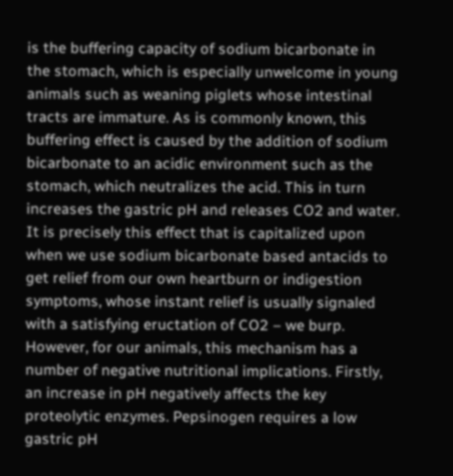is the buffering capacity of sodium bicarbonate in the stomach, which is especially unwelcome in young animals such as weaning piglets whose intestinal tracts are immature. As is commonly known, this buffering effect is caused by the addition of sodium bicarbonate to an acidic environment such as the stomach, which neutralizes the acid. This in turn increases the gastric pH and releases CO2 and water. It is precisely this effect that is capitalized upon when we use sodium bicarbonate based antacids to get relief from our own heartburn or indigestion symptoms, whose instant relief is usually signaled with a satisfying eructation of CO2 – we burp. However, for our animals, this mechanism has a number of negative nutritional implications. Firstly, an increase in pH negatively affects the key proteolytic enzymes. Pepsinogen requires a low gastric pH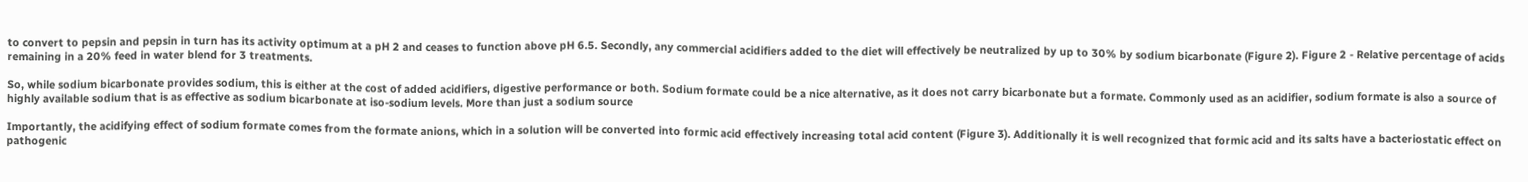to convert to pepsin and pepsin in turn has its activity optimum at a pH 2 and ceases to function above pH 6.5. Secondly, any commercial acidifiers added to the diet will effectively be neutralized by up to 30% by sodium bicarbonate (Figure 2). Figure 2 - Relative percentage of acids remaining in a 20% feed in water blend for 3 treatments.

So, while sodium bicarbonate provides sodium, this is either at the cost of added acidifiers, digestive performance or both. Sodium formate could be a nice alternative, as it does not carry bicarbonate but a formate. Commonly used as an acidifier, sodium formate is also a source of highly available sodium that is as effective as sodium bicarbonate at iso-sodium levels. More than just a sodium source

Importantly, the acidifying effect of sodium formate comes from the formate anions, which in a solution will be converted into formic acid effectively increasing total acid content (Figure 3). Additionally it is well recognized that formic acid and its salts have a bacteriostatic effect on pathogenic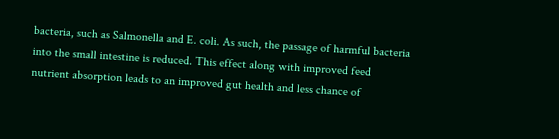bacteria, such as Salmonella and E. coli. As such, the passage of harmful bacteria into the small intestine is reduced. This effect along with improved feed nutrient absorption leads to an improved gut health and less chance of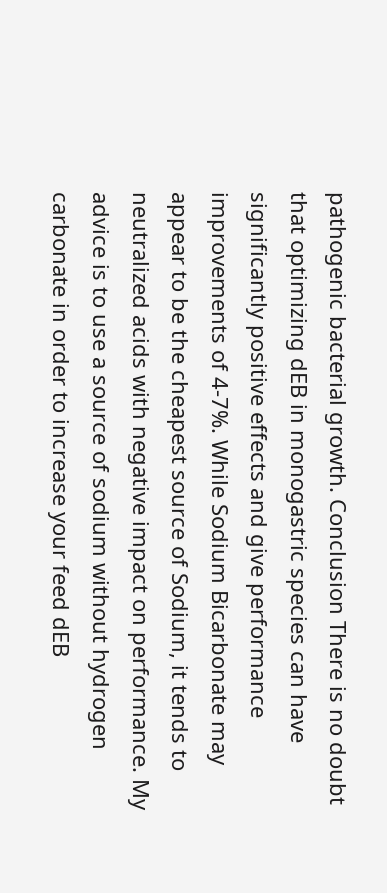pathogenic bacterial growth. Conclusion There is no doubt that optimizing dEB in monogastric species can have significantly positive effects and give performance improvements of 4-7%. While Sodium Bicarbonate may appear to be the cheapest source of Sodium, it tends to neutralized acids with negative impact on performance. My advice is to use a source of sodium without hydrogen carbonate in order to increase your feed dEB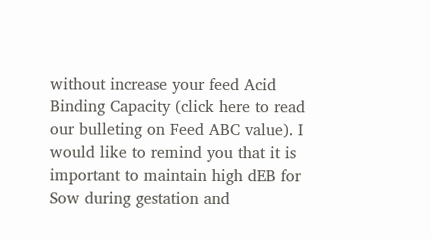without increase your feed Acid Binding Capacity (click here to read our bulleting on Feed ABC value). I would like to remind you that it is important to maintain high dEB for Sow during gestation and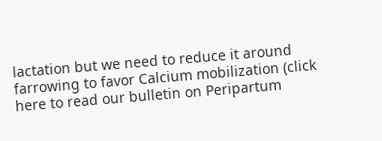lactation but we need to reduce it around farrowing to favor Calcium mobilization (click here to read our bulletin on Peripartum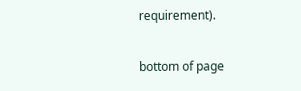requirement).

bottom of page